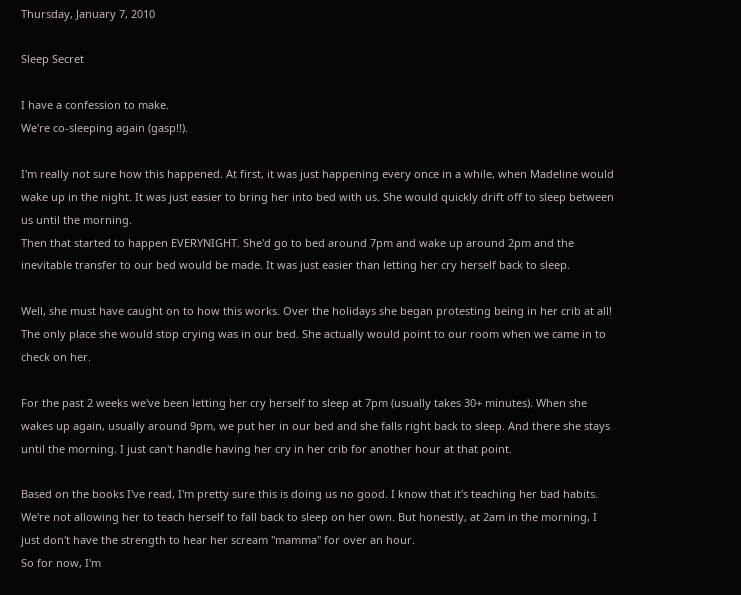Thursday, January 7, 2010

Sleep Secret

I have a confession to make.
We're co-sleeping again (gasp!!).

I'm really not sure how this happened. At first, it was just happening every once in a while, when Madeline would wake up in the night. It was just easier to bring her into bed with us. She would quickly drift off to sleep between us until the morning.
Then that started to happen EVERYNIGHT. She'd go to bed around 7pm and wake up around 2pm and the inevitable transfer to our bed would be made. It was just easier than letting her cry herself back to sleep.

Well, she must have caught on to how this works. Over the holidays she began protesting being in her crib at all! The only place she would stop crying was in our bed. She actually would point to our room when we came in to check on her.

For the past 2 weeks we've been letting her cry herself to sleep at 7pm (usually takes 30+ minutes). When she wakes up again, usually around 9pm, we put her in our bed and she falls right back to sleep. And there she stays until the morning. I just can't handle having her cry in her crib for another hour at that point.

Based on the books I've read, I'm pretty sure this is doing us no good. I know that it's teaching her bad habits. We're not allowing her to teach herself to fall back to sleep on her own. But honestly, at 2am in the morning, I just don't have the strength to hear her scream "mamma" for over an hour.
So for now, I'm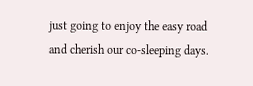just going to enjoy the easy road and cherish our co-sleeping days.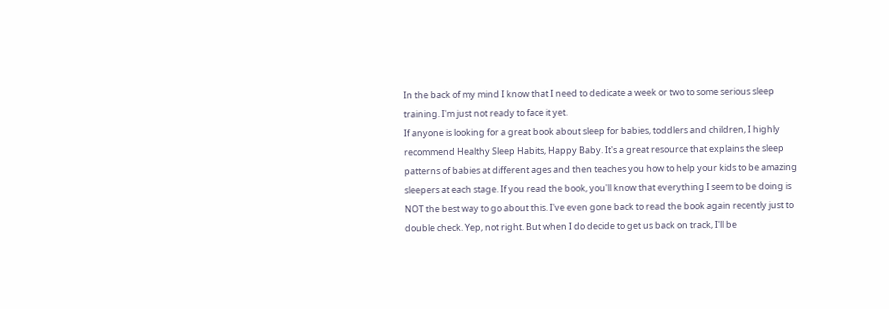In the back of my mind I know that I need to dedicate a week or two to some serious sleep training. I'm just not ready to face it yet.
If anyone is looking for a great book about sleep for babies, toddlers and children, I highly recommend Healthy Sleep Habits, Happy Baby. It's a great resource that explains the sleep patterns of babies at different ages and then teaches you how to help your kids to be amazing sleepers at each stage. If you read the book, you'll know that everything I seem to be doing is NOT the best way to go about this. I've even gone back to read the book again recently just to double check. Yep, not right. But when I do decide to get us back on track, I'll be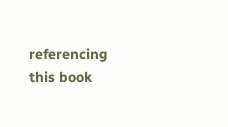referencing this book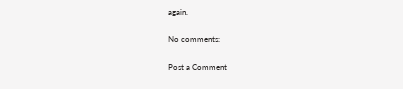again.

No comments:

Post a Comment